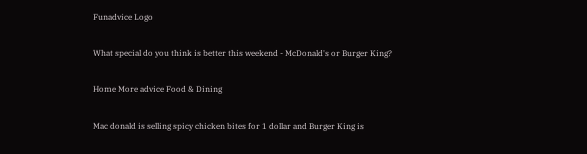Funadvice Logo

What special do you think is better this weekend - McDonald's or Burger King?

Home More advice Food & Dining

Mac donald is selling spicy chicken bites for 1 dollar and Burger King is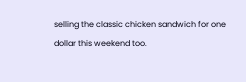selling the classic chicken sandwich for one dollar this weekend too.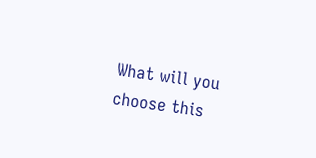What will you choose this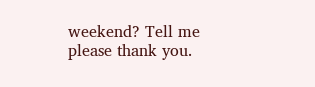weekend? Tell me please thank you.